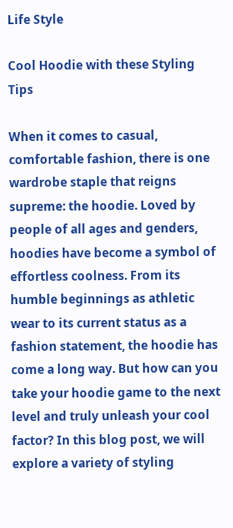Life Style

Cool Hoodie with these Styling Tips

When it comes to casual, comfortable fashion, there is one wardrobe staple that reigns supreme: the hoodie. Loved by people of all ages and genders, hoodies have become a symbol of effortless coolness. From its humble beginnings as athletic wear to its current status as a fashion statement, the hoodie has come a long way. But how can you take your hoodie game to the next level and truly unleash your cool factor? In this blog post, we will explore a variety of styling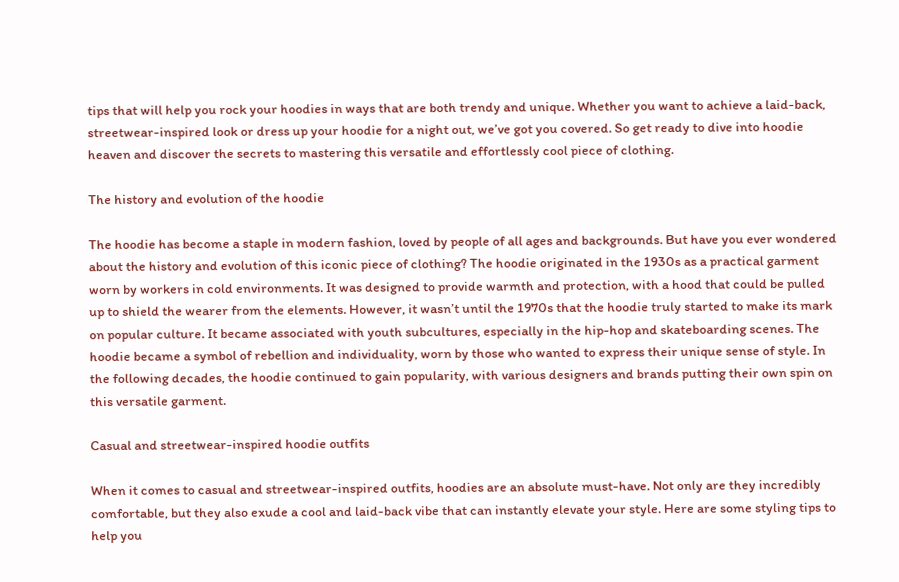tips that will help you rock your hoodies in ways that are both trendy and unique. Whether you want to achieve a laid-back, streetwear-inspired look or dress up your hoodie for a night out, we’ve got you covered. So get ready to dive into hoodie heaven and discover the secrets to mastering this versatile and effortlessly cool piece of clothing.

The history and evolution of the hoodie

The hoodie has become a staple in modern fashion, loved by people of all ages and backgrounds. But have you ever wondered about the history and evolution of this iconic piece of clothing? The hoodie originated in the 1930s as a practical garment worn by workers in cold environments. It was designed to provide warmth and protection, with a hood that could be pulled up to shield the wearer from the elements. However, it wasn’t until the 1970s that the hoodie truly started to make its mark on popular culture. It became associated with youth subcultures, especially in the hip-hop and skateboarding scenes. The hoodie became a symbol of rebellion and individuality, worn by those who wanted to express their unique sense of style. In the following decades, the hoodie continued to gain popularity, with various designers and brands putting their own spin on this versatile garment.

Casual and streetwear-inspired hoodie outfits

When it comes to casual and streetwear-inspired outfits, hoodies are an absolute must-have. Not only are they incredibly comfortable, but they also exude a cool and laid-back vibe that can instantly elevate your style. Here are some styling tips to help you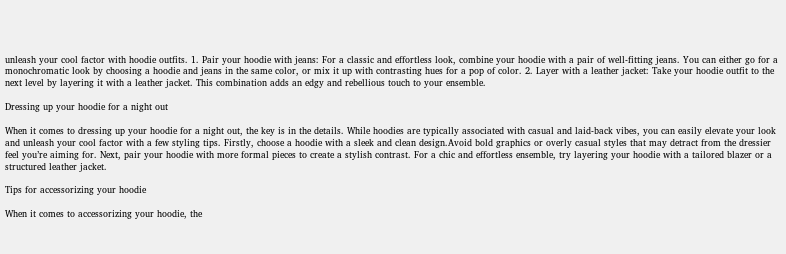unleash your cool factor with hoodie outfits. 1. Pair your hoodie with jeans: For a classic and effortless look, combine your hoodie with a pair of well-fitting jeans. You can either go for a monochromatic look by choosing a hoodie and jeans in the same color, or mix it up with contrasting hues for a pop of color. 2. Layer with a leather jacket: Take your hoodie outfit to the next level by layering it with a leather jacket. This combination adds an edgy and rebellious touch to your ensemble.

Dressing up your hoodie for a night out

When it comes to dressing up your hoodie for a night out, the key is in the details. While hoodies are typically associated with casual and laid-back vibes, you can easily elevate your look and unleash your cool factor with a few styling tips. Firstly, choose a hoodie with a sleek and clean design.Avoid bold graphics or overly casual styles that may detract from the dressier feel you’re aiming for. Next, pair your hoodie with more formal pieces to create a stylish contrast. For a chic and effortless ensemble, try layering your hoodie with a tailored blazer or a structured leather jacket.

Tips for accessorizing your hoodie

When it comes to accessorizing your hoodie, the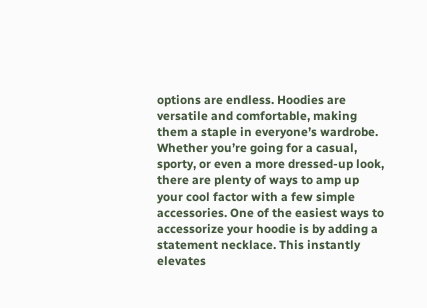options are endless. Hoodies are versatile and comfortable, making them a staple in everyone’s wardrobe. Whether you’re going for a casual, sporty, or even a more dressed-up look, there are plenty of ways to amp up your cool factor with a few simple accessories. One of the easiest ways to accessorize your hoodie is by adding a statement necklace. This instantly elevates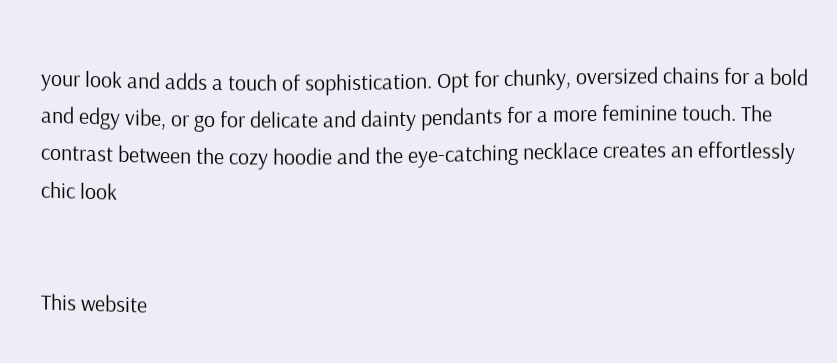your look and adds a touch of sophistication. Opt for chunky, oversized chains for a bold and edgy vibe, or go for delicate and dainty pendants for a more feminine touch. The contrast between the cozy hoodie and the eye-catching necklace creates an effortlessly chic look


This website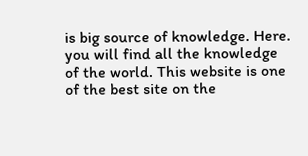is big source of knowledge. Here. you will find all the knowledge of the world. This website is one of the best site on the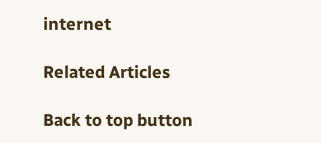internet

Related Articles

Back to top button